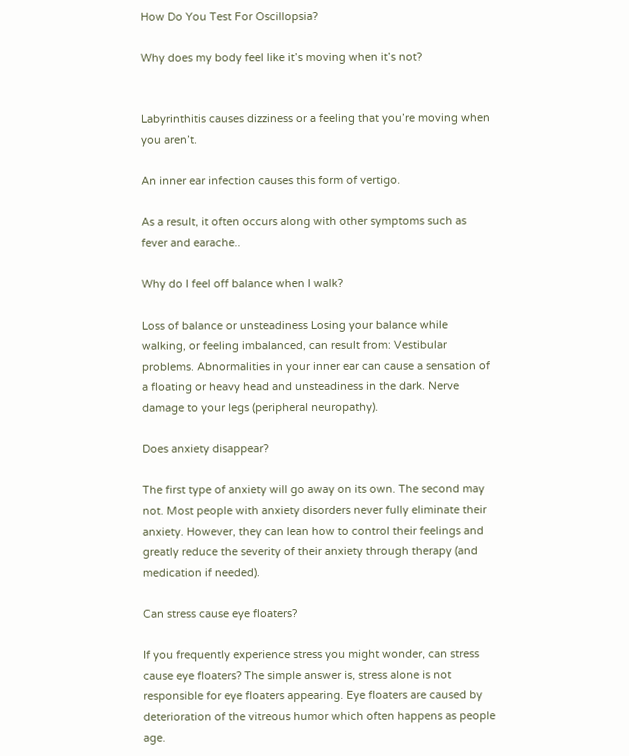How Do You Test For Oscillopsia?

Why does my body feel like it’s moving when it’s not?


Labyrinthitis causes dizziness or a feeling that you’re moving when you aren’t.

An inner ear infection causes this form of vertigo.

As a result, it often occurs along with other symptoms such as fever and earache..

Why do I feel off balance when I walk?

Loss of balance or unsteadiness Losing your balance while walking, or feeling imbalanced, can result from: Vestibular problems. Abnormalities in your inner ear can cause a sensation of a floating or heavy head and unsteadiness in the dark. Nerve damage to your legs (peripheral neuropathy).

Does anxiety disappear?

The first type of anxiety will go away on its own. The second may not. Most people with anxiety disorders never fully eliminate their anxiety. However, they can lean how to control their feelings and greatly reduce the severity of their anxiety through therapy (and medication if needed).

Can stress cause eye floaters?

If you frequently experience stress you might wonder, can stress cause eye floaters? The simple answer is, stress alone is not responsible for eye floaters appearing. Eye floaters are caused by deterioration of the vitreous humor which often happens as people age.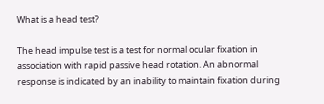What is a head test?

The head impulse test is a test for normal ocular fixation in association with rapid passive head rotation. An abnormal response is indicated by an inability to maintain fixation during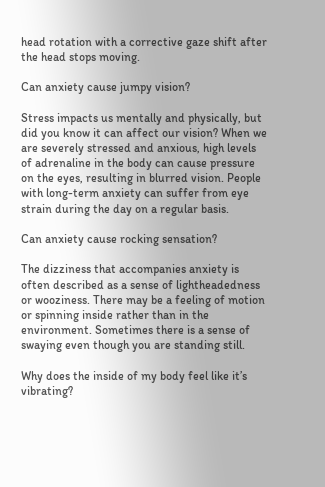head rotation with a corrective gaze shift after the head stops moving.

Can anxiety cause jumpy vision?

Stress impacts us mentally and physically, but did you know it can affect our vision? When we are severely stressed and anxious, high levels of adrenaline in the body can cause pressure on the eyes, resulting in blurred vision. People with long-term anxiety can suffer from eye strain during the day on a regular basis.

Can anxiety cause rocking sensation?

The dizziness that accompanies anxiety is often described as a sense of lightheadedness or wooziness. There may be a feeling of motion or spinning inside rather than in the environment. Sometimes there is a sense of swaying even though you are standing still.

Why does the inside of my body feel like it’s vibrating?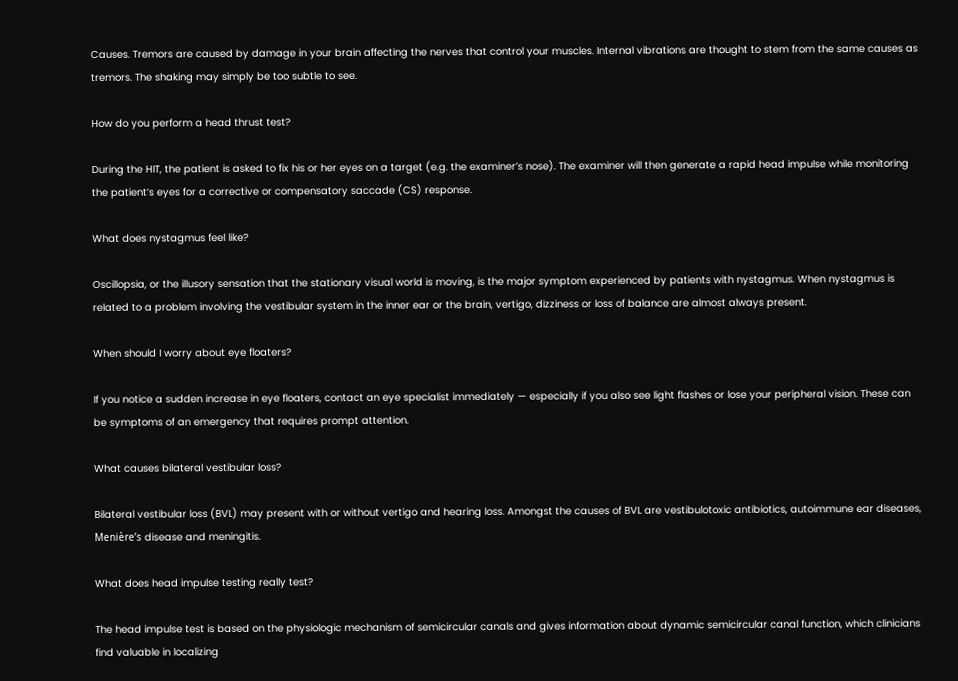Causes. Tremors are caused by damage in your brain affecting the nerves that control your muscles. Internal vibrations are thought to stem from the same causes as tremors. The shaking may simply be too subtle to see.

How do you perform a head thrust test?

During the HIT, the patient is asked to fix his or her eyes on a target (e.g. the examiner’s nose). The examiner will then generate a rapid head impulse while monitoring the patient’s eyes for a corrective or compensatory saccade (CS) response.

What does nystagmus feel like?

Oscillopsia, or the illusory sensation that the stationary visual world is moving, is the major symptom experienced by patients with nystagmus. When nystagmus is related to a problem involving the vestibular system in the inner ear or the brain, vertigo, dizziness or loss of balance are almost always present.

When should I worry about eye floaters?

If you notice a sudden increase in eye floaters, contact an eye specialist immediately — especially if you also see light flashes or lose your peripheral vision. These can be symptoms of an emergency that requires prompt attention.

What causes bilateral vestibular loss?

Bilateral vestibular loss (BVL) may present with or without vertigo and hearing loss. Amongst the causes of BVL are vestibulotoxic antibiotics, autoimmune ear diseases, Menière’s disease and meningitis.

What does head impulse testing really test?

The head impulse test is based on the physiologic mechanism of semicircular canals and gives information about dynamic semicircular canal function, which clinicians find valuable in localizing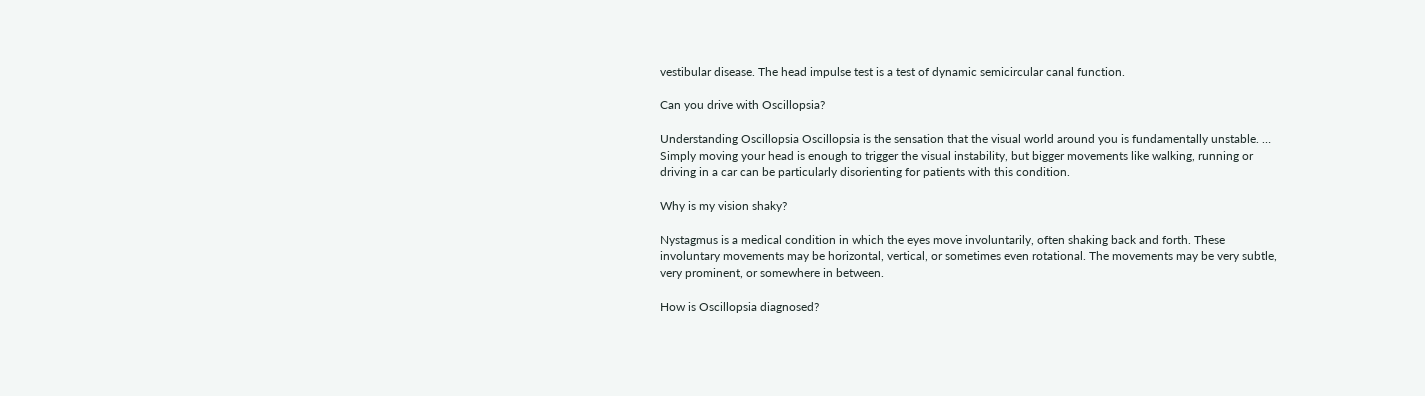vestibular disease. The head impulse test is a test of dynamic semicircular canal function.

Can you drive with Oscillopsia?

Understanding Oscillopsia Oscillopsia is the sensation that the visual world around you is fundamentally unstable. … Simply moving your head is enough to trigger the visual instability, but bigger movements like walking, running or driving in a car can be particularly disorienting for patients with this condition.

Why is my vision shaky?

Nystagmus is a medical condition in which the eyes move involuntarily, often shaking back and forth. These involuntary movements may be horizontal, vertical, or sometimes even rotational. The movements may be very subtle, very prominent, or somewhere in between.

How is Oscillopsia diagnosed?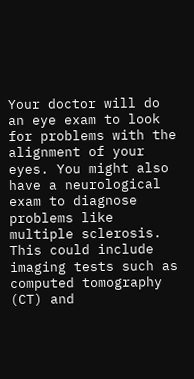Your doctor will do an eye exam to look for problems with the alignment of your eyes. You might also have a neurological exam to diagnose problems like multiple sclerosis. This could include imaging tests such as computed tomography (CT) and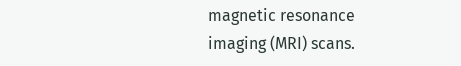magnetic resonance imaging (MRI) scans.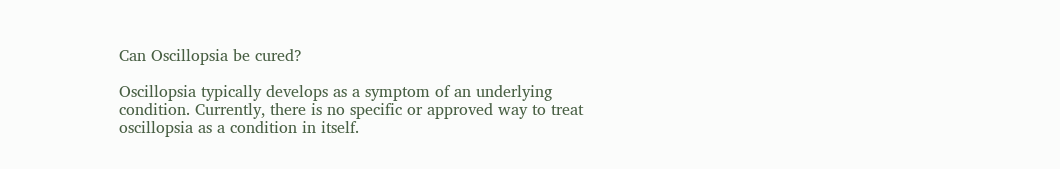Can Oscillopsia be cured?

Oscillopsia typically develops as a symptom of an underlying condition. Currently, there is no specific or approved way to treat oscillopsia as a condition in itself.